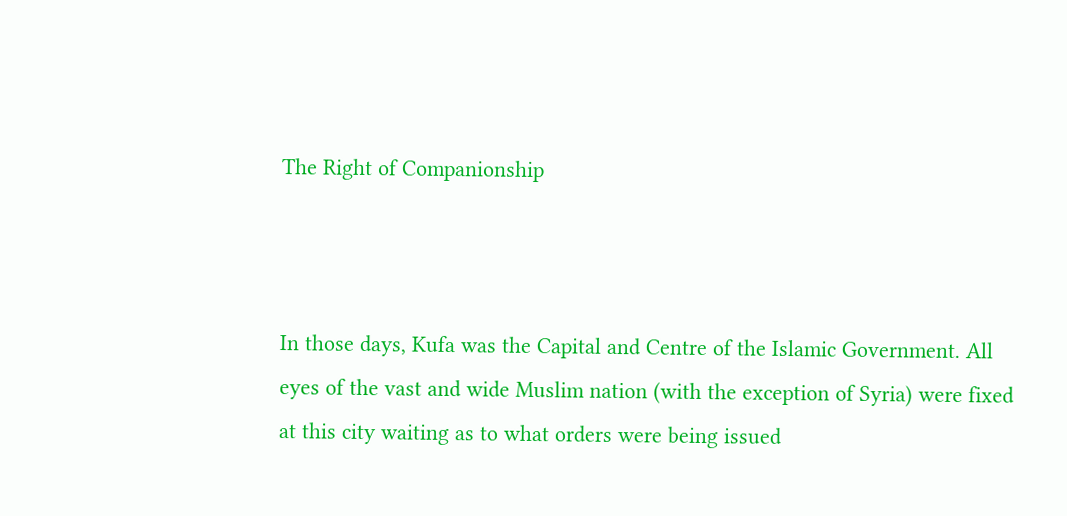The Right of Companionship



In those days, Kufa was the Capital and Centre of the Islamic Government. All eyes of the vast and wide Muslim nation (with the exception of Syria) were fixed at this city waiting as to what orders were being issued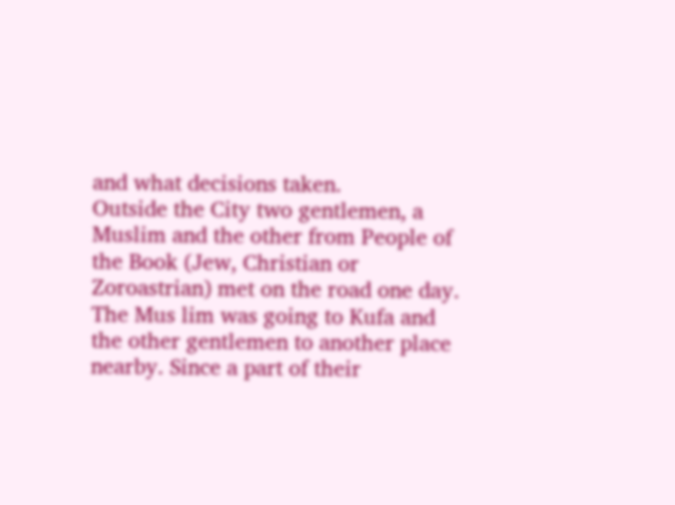and what decisions taken.
Outside the City two gentlemen, a Muslim and the other from People of the Book (Jew, Christian or Zoroastrian) met on the road one day. The Mus lim was going to Kufa and the other gentlemen to another place nearby. Since a part of their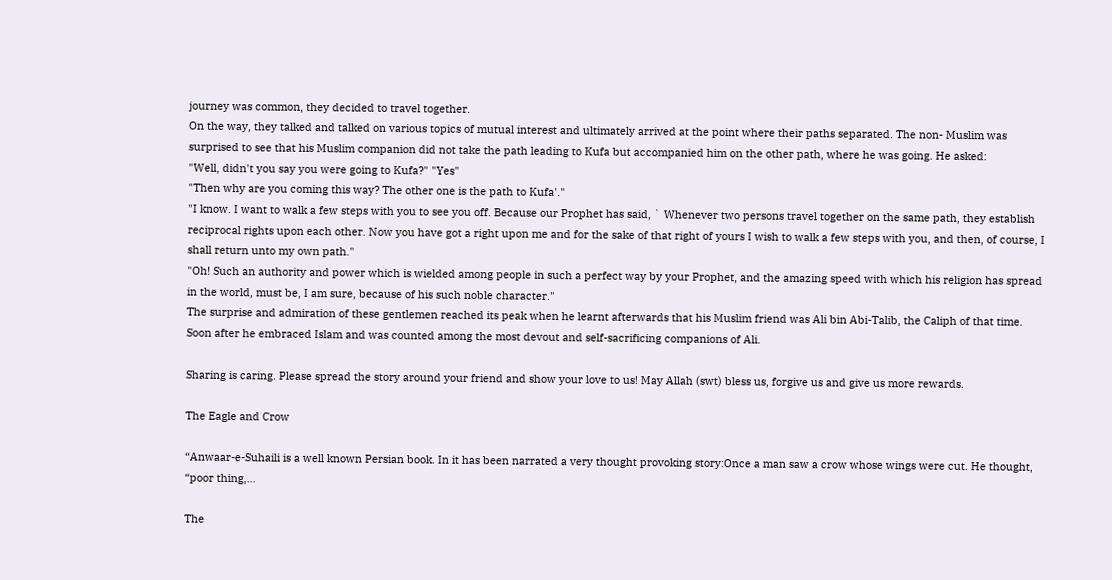journey was common, they decided to travel together.
On the way, they talked and talked on various topics of mutual interest and ultimately arrived at the point where their paths separated. The non- Muslim was surprised to see that his Muslim companion did not take the path leading to Kufa but accompanied him on the other path, where he was going. He asked:
"Well, didn't you say you were going to Kufa?" "Yes"
"Then why are you coming this way? The other one is the path to Kufa'."
"I know. I want to walk a few steps with you to see you off. Because our Prophet has said, ` Whenever two persons travel together on the same path, they establish reciprocal rights upon each other. Now you have got a right upon me and for the sake of that right of yours I wish to walk a few steps with you, and then, of course, I shall return unto my own path."
"Oh! Such an authority and power which is wielded among people in such a perfect way by your Prophet, and the amazing speed with which his religion has spread in the world, must be, I am sure, because of his such noble character."
The surprise and admiration of these gentlemen reached its peak when he learnt afterwards that his Muslim friend was Ali bin Abi-Talib, the Caliph of that time. Soon after he embraced Islam and was counted among the most devout and self-sacrificing companions of Ali.

Sharing is caring. Please spread the story around your friend and show your love to us! May Allah (swt) bless us, forgive us and give us more rewards.

The Eagle and Crow

“Anwaar-e-Suhaili is a well known Persian book. In it has been narrated a very thought provoking story:Once a man saw a crow whose wings were cut. He thought, “poor thing,...

The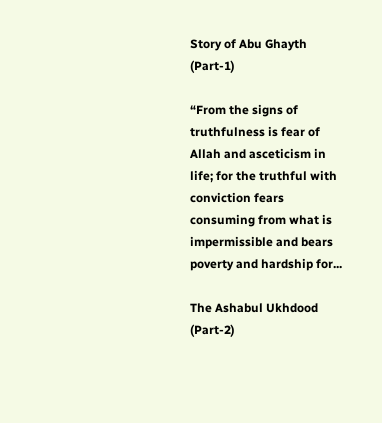Story of Abu Ghayth (Part-1)

“From the signs of truthfulness is fear of Allah and asceticism in life; for the truthful with conviction fears consuming from what is impermissible and bears poverty and hardship for...

The Ashabul Ukhdood (Part-2)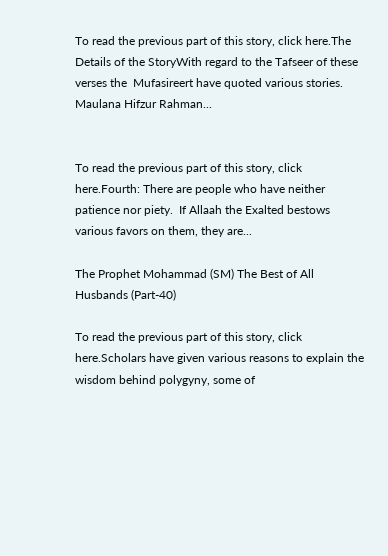To read the previous part of this story, click here.The Details of the StoryWith regard to the Tafseer of these verses the  Mufasireert have quoted various stories. Maulana Hifzur Rahman...


To read the previous part of this story, click here.Fourth: There are people who have neither patience nor piety.  If Allaah the Exalted bestows various favors on them, they are...

The Prophet Mohammad (SM) The Best of All Husbands (Part-40)

To read the previous part of this story, click here.Scholars have given various reasons to explain the wisdom behind polygyny, some of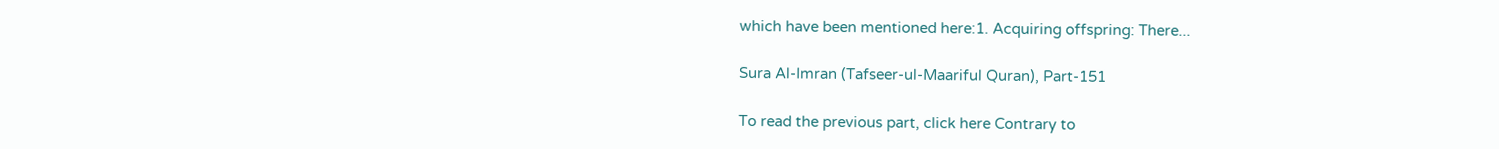which have been mentioned here:1. Acquiring offspring: There...

Sura Al-Imran (Tafseer-ul-Maariful Quran), Part-151

To read the previous part, click here Contrary to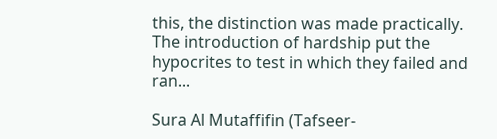this, the distinction was made practically. The introduction of hardship put the hypocrites to test in which they failed and ran...

Sura Al Mutaffifin (Tafseer-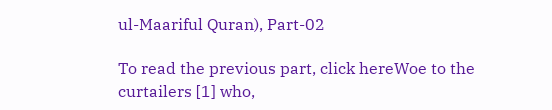ul-Maariful Quran), Part-02

To read the previous part, click hereWoe to the curtailers [1] who,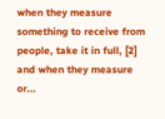when they measure something to receive from people, take it in full, [2] and when they measure or...